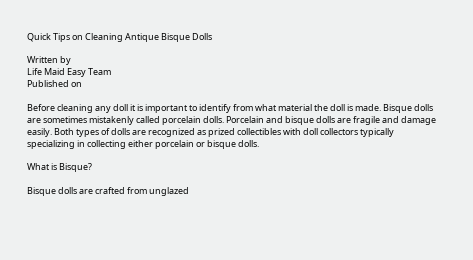Quick Tips on Cleaning Antique Bisque Dolls

Written by
Life Maid Easy Team
Published on

Before cleaning any doll it is important to identify from what material the doll is made. Bisque dolls are sometimes mistakenly called porcelain dolls. Porcelain and bisque dolls are fragile and damage easily. Both types of dolls are recognized as prized collectibles with doll collectors typically specializing in collecting either porcelain or bisque dolls.

What is Bisque?

Bisque dolls are crafted from unglazed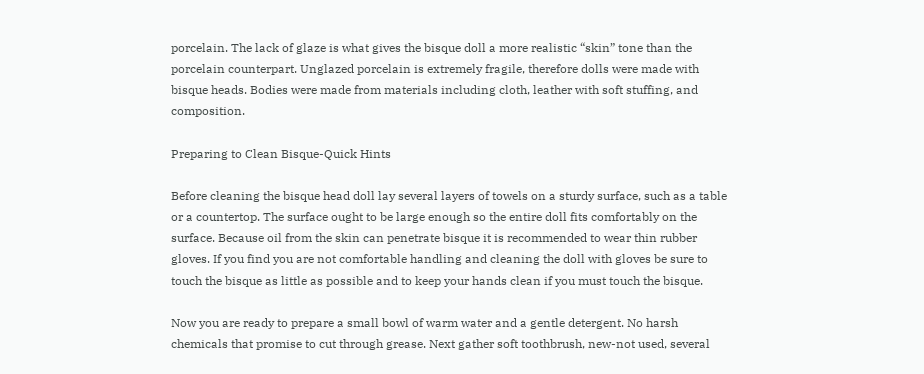porcelain. The lack of glaze is what gives the bisque doll a more realistic “skin” tone than the porcelain counterpart. Unglazed porcelain is extremely fragile, therefore dolls were made with bisque heads. Bodies were made from materials including cloth, leather with soft stuffing, and composition.

Preparing to Clean Bisque-Quick Hints

Before cleaning the bisque head doll lay several layers of towels on a sturdy surface, such as a table or a countertop. The surface ought to be large enough so the entire doll fits comfortably on the surface. Because oil from the skin can penetrate bisque it is recommended to wear thin rubber gloves. If you find you are not comfortable handling and cleaning the doll with gloves be sure to touch the bisque as little as possible and to keep your hands clean if you must touch the bisque.

Now you are ready to prepare a small bowl of warm water and a gentle detergent. No harsh chemicals that promise to cut through grease. Next gather soft toothbrush, new-not used, several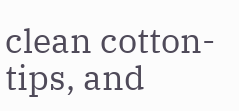clean cotton-tips, and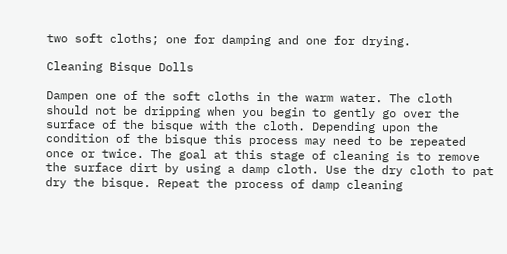two soft cloths; one for damping and one for drying.

Cleaning Bisque Dolls

Dampen one of the soft cloths in the warm water. The cloth should not be dripping when you begin to gently go over the surface of the bisque with the cloth. Depending upon the condition of the bisque this process may need to be repeated once or twice. The goal at this stage of cleaning is to remove the surface dirt by using a damp cloth. Use the dry cloth to pat dry the bisque. Repeat the process of damp cleaning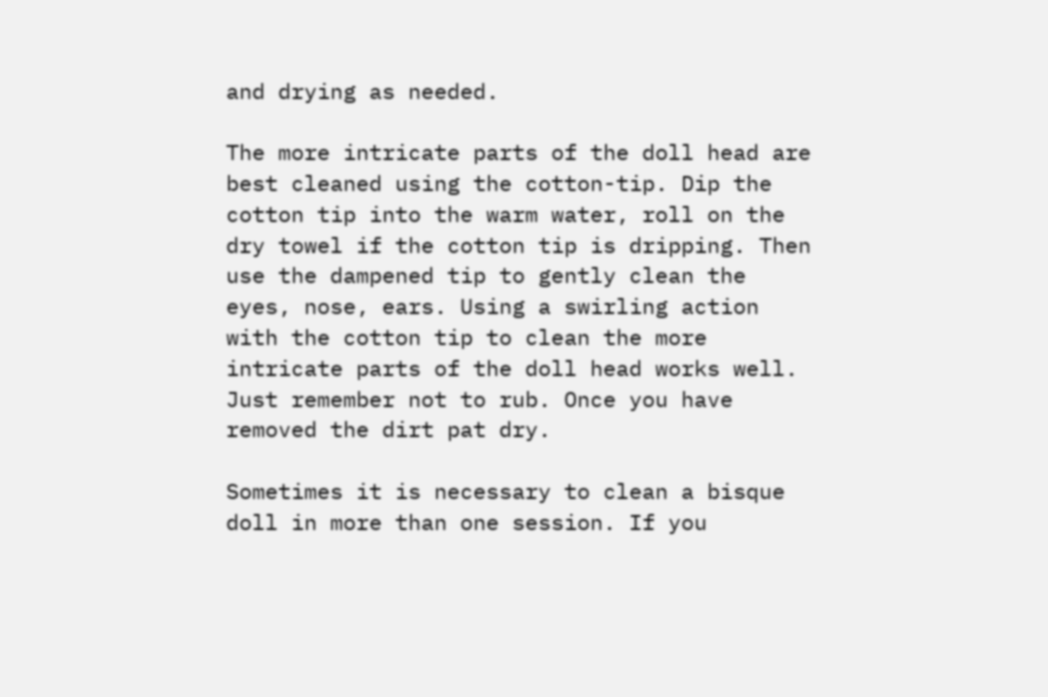and drying as needed.

The more intricate parts of the doll head are best cleaned using the cotton-tip. Dip the cotton tip into the warm water, roll on the dry towel if the cotton tip is dripping. Then use the dampened tip to gently clean the eyes, nose, ears. Using a swirling action with the cotton tip to clean the more intricate parts of the doll head works well. Just remember not to rub. Once you have removed the dirt pat dry.

Sometimes it is necessary to clean a bisque doll in more than one session. If you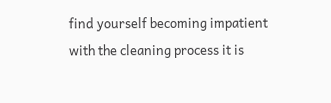find yourself becoming impatient with the cleaning process it is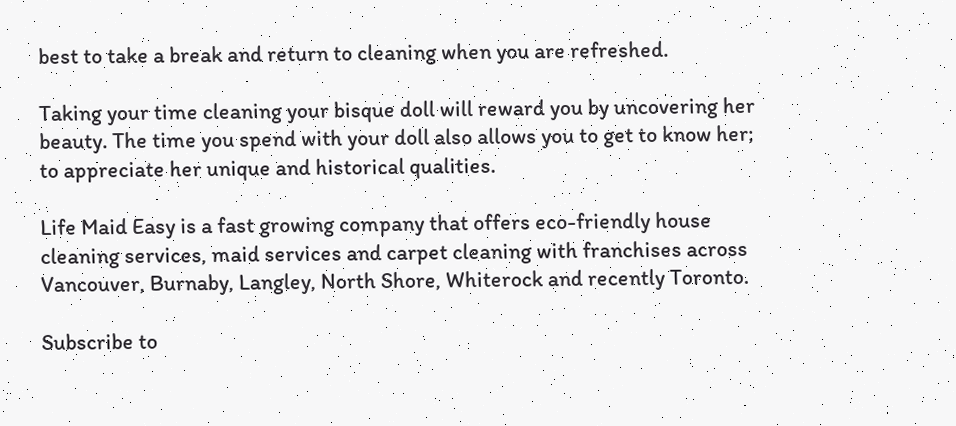best to take a break and return to cleaning when you are refreshed.

Taking your time cleaning your bisque doll will reward you by uncovering her beauty. The time you spend with your doll also allows you to get to know her; to appreciate her unique and historical qualities.

Life Maid Easy is a fast growing company that offers eco-friendly house cleaning services, maid services and carpet cleaning with franchises across Vancouver, Burnaby, Langley, North Shore, Whiterock and recently Toronto.

Subscribe to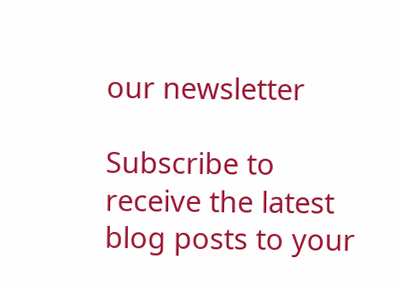our newsletter

Subscribe to receive the latest blog posts to your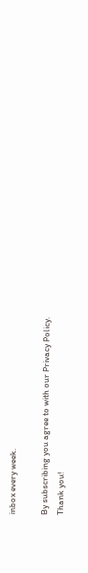inbox every week.

By subscribing you agree to with our Privacy Policy.
Thank you!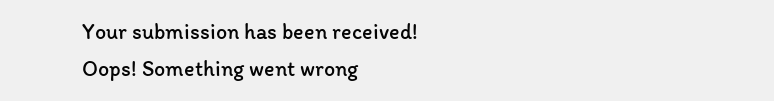Your submission has been received!
Oops! Something went wrong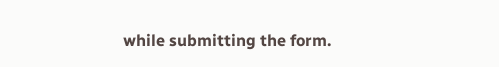while submitting the form.